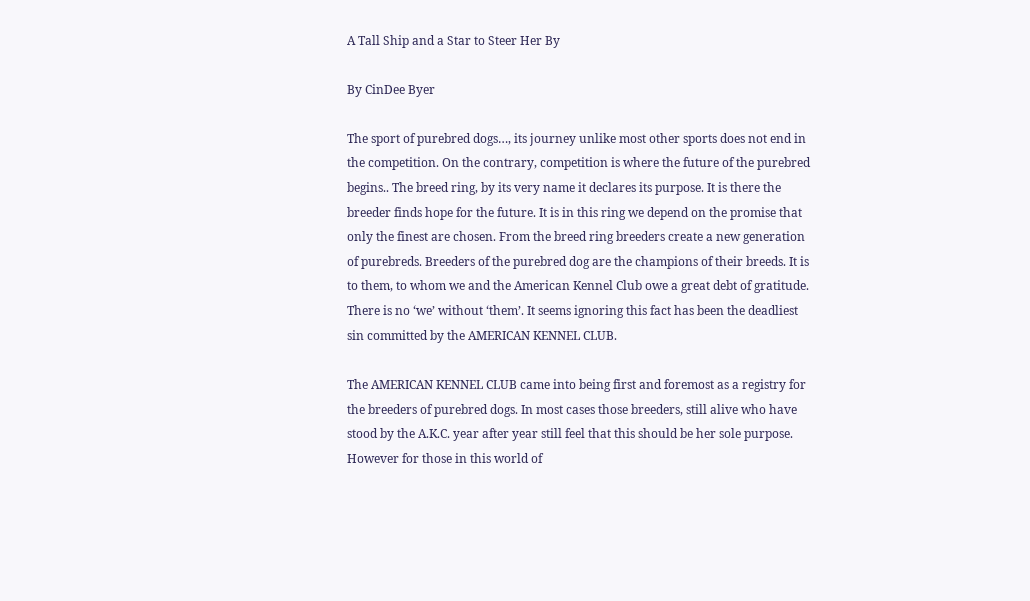A Tall Ship and a Star to Steer Her By

By CinDee Byer

The sport of purebred dogs…, its journey unlike most other sports does not end in the competition. On the contrary, competition is where the future of the purebred begins.. The breed ring, by its very name it declares its purpose. It is there the breeder finds hope for the future. It is in this ring we depend on the promise that only the finest are chosen. From the breed ring breeders create a new generation of purebreds. Breeders of the purebred dog are the champions of their breeds. It is to them, to whom we and the American Kennel Club owe a great debt of gratitude. There is no ‘we’ without ‘them’. It seems ignoring this fact has been the deadliest sin committed by the AMERICAN KENNEL CLUB.

The AMERICAN KENNEL CLUB came into being first and foremost as a registry for the breeders of purebred dogs. In most cases those breeders, still alive who have stood by the A.K.C. year after year still feel that this should be her sole purpose. However for those in this world of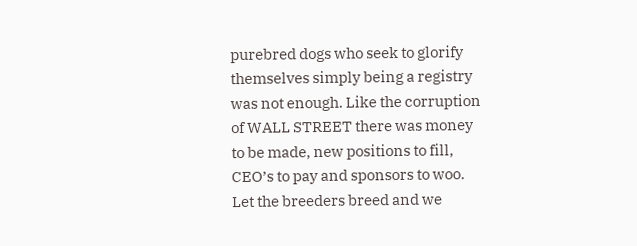purebred dogs who seek to glorify themselves simply being a registry was not enough. Like the corruption of WALL STREET there was money to be made, new positions to fill, CEO’s to pay and sponsors to woo. Let the breeders breed and we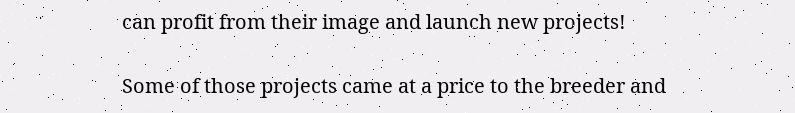can profit from their image and launch new projects!

Some of those projects came at a price to the breeder and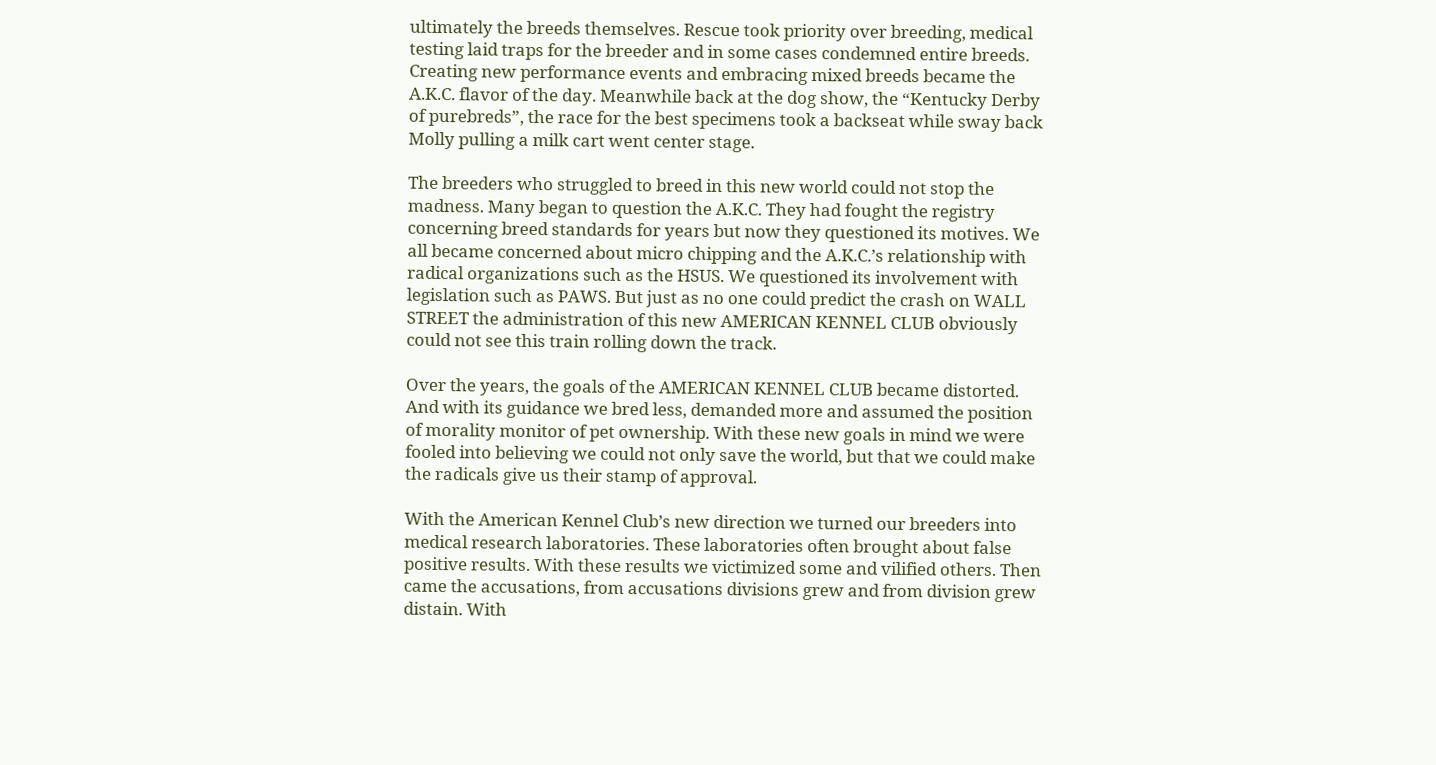ultimately the breeds themselves. Rescue took priority over breeding, medical testing laid traps for the breeder and in some cases condemned entire breeds. Creating new performance events and embracing mixed breeds became the A.K.C. flavor of the day. Meanwhile back at the dog show, the “Kentucky Derby of purebreds”, the race for the best specimens took a backseat while sway back Molly pulling a milk cart went center stage.

The breeders who struggled to breed in this new world could not stop the madness. Many began to question the A.K.C. They had fought the registry concerning breed standards for years but now they questioned its motives. We all became concerned about micro chipping and the A.K.C.’s relationship with radical organizations such as the HSUS. We questioned its involvement with legislation such as PAWS. But just as no one could predict the crash on WALL STREET the administration of this new AMERICAN KENNEL CLUB obviously could not see this train rolling down the track.

Over the years, the goals of the AMERICAN KENNEL CLUB became distorted. And with its guidance we bred less, demanded more and assumed the position of morality monitor of pet ownership. With these new goals in mind we were fooled into believing we could not only save the world, but that we could make the radicals give us their stamp of approval.

With the American Kennel Club’s new direction we turned our breeders into medical research laboratories. These laboratories often brought about false positive results. With these results we victimized some and vilified others. Then came the accusations, from accusations divisions grew and from division grew distain. With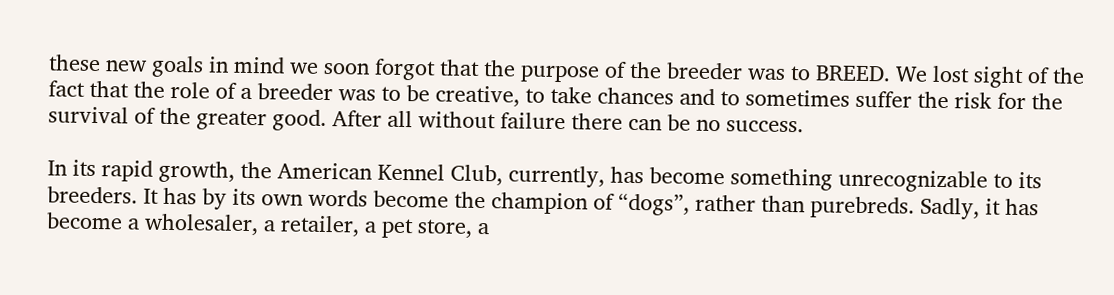these new goals in mind we soon forgot that the purpose of the breeder was to BREED. We lost sight of the fact that the role of a breeder was to be creative, to take chances and to sometimes suffer the risk for the survival of the greater good. After all without failure there can be no success.

In its rapid growth, the American Kennel Club, currently, has become something unrecognizable to its breeders. It has by its own words become the champion of “dogs”, rather than purebreds. Sadly, it has become a wholesaler, a retailer, a pet store, a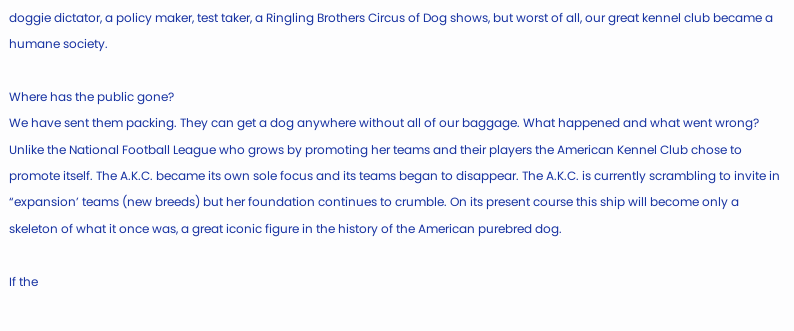doggie dictator, a policy maker, test taker, a Ringling Brothers Circus of Dog shows, but worst of all, our great kennel club became a humane society.

Where has the public gone?
We have sent them packing. They can get a dog anywhere without all of our baggage. What happened and what went wrong? Unlike the National Football League who grows by promoting her teams and their players the American Kennel Club chose to promote itself. The A.K.C. became its own sole focus and its teams began to disappear. The A.K.C. is currently scrambling to invite in “expansion’ teams (new breeds) but her foundation continues to crumble. On its present course this ship will become only a skeleton of what it once was, a great iconic figure in the history of the American purebred dog.

If the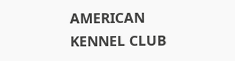AMERICAN KENNEL CLUB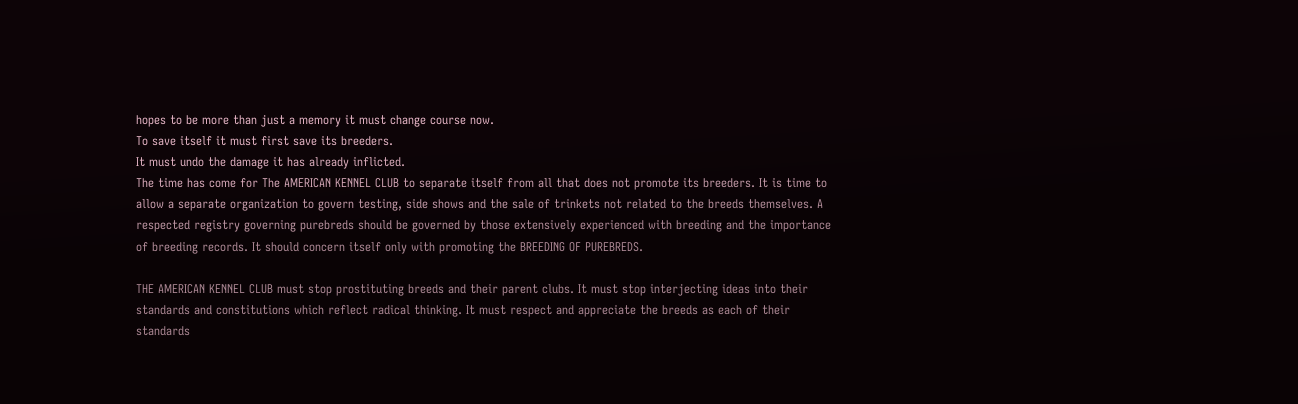hopes to be more than just a memory it must change course now.
To save itself it must first save its breeders.
It must undo the damage it has already inflicted.
The time has come for The AMERICAN KENNEL CLUB to separate itself from all that does not promote its breeders. It is time to allow a separate organization to govern testing, side shows and the sale of trinkets not related to the breeds themselves. A respected registry governing purebreds should be governed by those extensively experienced with breeding and the importance of breeding records. It should concern itself only with promoting the BREEDING OF PUREBREDS.

THE AMERICAN KENNEL CLUB must stop prostituting breeds and their parent clubs. It must stop interjecting ideas into their standards and constitutions which reflect radical thinking. It must respect and appreciate the breeds as each of their standards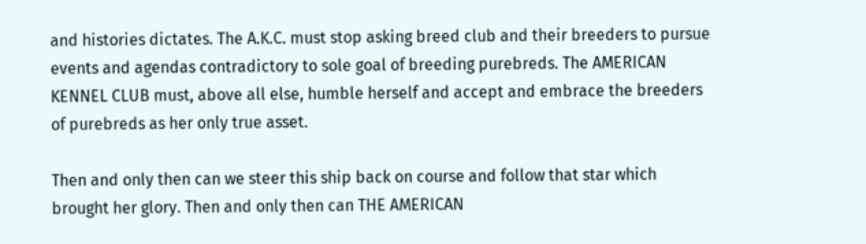and histories dictates. The A.K.C. must stop asking breed club and their breeders to pursue events and agendas contradictory to sole goal of breeding purebreds. The AMERICAN KENNEL CLUB must, above all else, humble herself and accept and embrace the breeders of purebreds as her only true asset.

Then and only then can we steer this ship back on course and follow that star which brought her glory. Then and only then can THE AMERICAN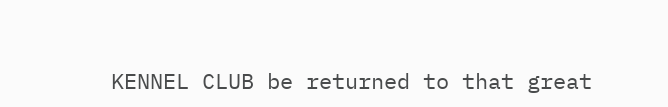KENNEL CLUB be returned to that great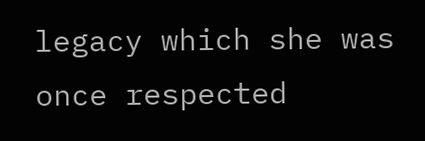legacy which she was once respected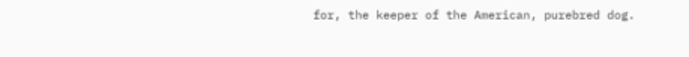for, the keeper of the American, purebred dog.